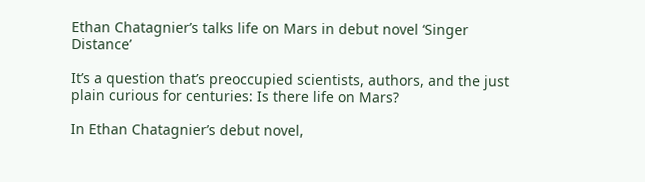Ethan Chatagnier’s talks life on Mars in debut novel ‘Singer Distance’

It’s a question that’s preoccupied scientists, authors, and the just plain curious for centuries: Is there life on Mars?

In Ethan Chatagnier’s debut novel,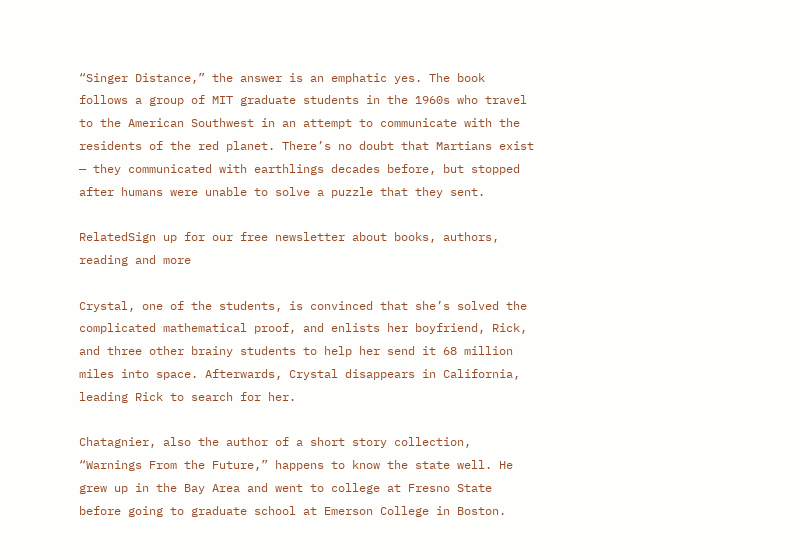“Singer Distance,” the answer is an emphatic yes. The book follows a group of MIT graduate students in the 1960s who travel to the American Southwest in an attempt to communicate with the residents of the red planet. There’s no doubt that Martians exist — they communicated with earthlings decades before, but stopped after humans were unable to solve a puzzle that they sent.

RelatedSign up for our free newsletter about books, authors, reading and more

Crystal, one of the students, is convinced that she’s solved the complicated mathematical proof, and enlists her boyfriend, Rick, and three other brainy students to help her send it 68 million miles into space. Afterwards, Crystal disappears in California, leading Rick to search for her.

Chatagnier, also the author of a short story collection, “Warnings From the Future,” happens to know the state well. He grew up in the Bay Area and went to college at Fresno State before going to graduate school at Emerson College in Boston.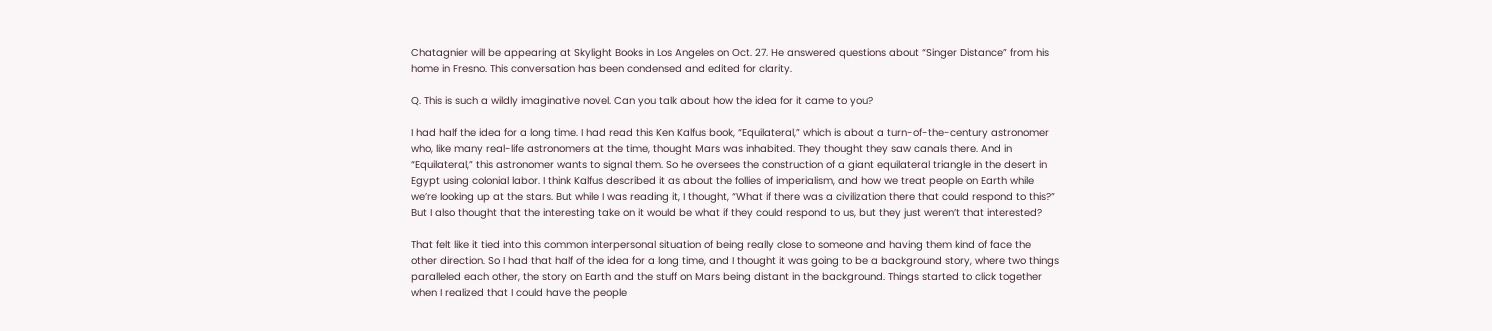Chatagnier will be appearing at Skylight Books in Los Angeles on Oct. 27. He answered questions about “Singer Distance” from his home in Fresno. This conversation has been condensed and edited for clarity.

Q. This is such a wildly imaginative novel. Can you talk about how the idea for it came to you?

I had half the idea for a long time. I had read this Ken Kalfus book, “Equilateral,” which is about a turn-of-the-century astronomer who, like many real-life astronomers at the time, thought Mars was inhabited. They thought they saw canals there. And in “Equilateral,” this astronomer wants to signal them. So he oversees the construction of a giant equilateral triangle in the desert in Egypt using colonial labor. I think Kalfus described it as about the follies of imperialism, and how we treat people on Earth while we’re looking up at the stars. But while I was reading it, I thought, “What if there was a civilization there that could respond to this?” But I also thought that the interesting take on it would be what if they could respond to us, but they just weren’t that interested?

That felt like it tied into this common interpersonal situation of being really close to someone and having them kind of face the other direction. So I had that half of the idea for a long time, and I thought it was going to be a background story, where two things paralleled each other, the story on Earth and the stuff on Mars being distant in the background. Things started to click together when I realized that I could have the people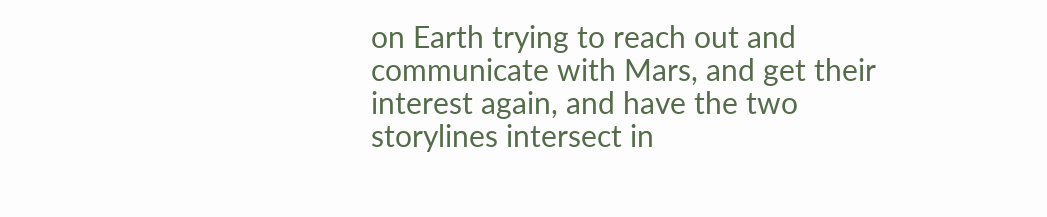on Earth trying to reach out and communicate with Mars, and get their interest again, and have the two storylines intersect in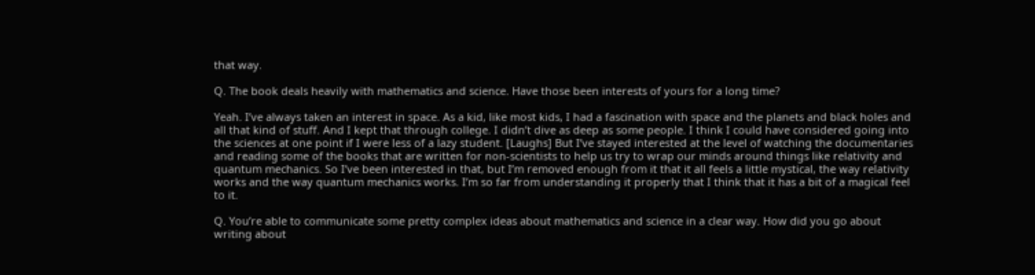that way.

Q. The book deals heavily with mathematics and science. Have those been interests of yours for a long time?

Yeah. I’ve always taken an interest in space. As a kid, like most kids, I had a fascination with space and the planets and black holes and all that kind of stuff. And I kept that through college. I didn’t dive as deep as some people. I think I could have considered going into the sciences at one point if I were less of a lazy student. [Laughs] But I’ve stayed interested at the level of watching the documentaries and reading some of the books that are written for non-scientists to help us try to wrap our minds around things like relativity and quantum mechanics. So I’ve been interested in that, but I’m removed enough from it that it all feels a little mystical, the way relativity works and the way quantum mechanics works. I’m so far from understanding it properly that I think that it has a bit of a magical feel to it.

Q. You’re able to communicate some pretty complex ideas about mathematics and science in a clear way. How did you go about writing about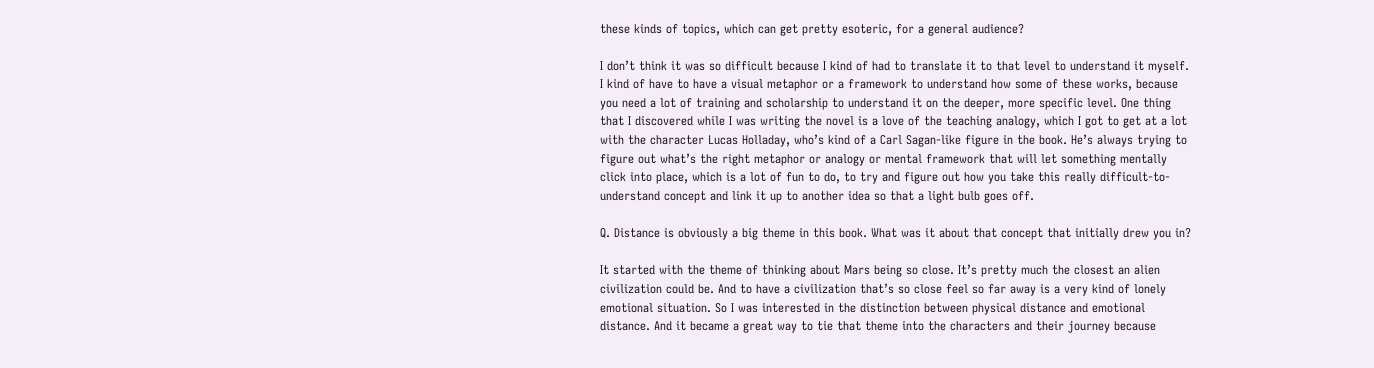these kinds of topics, which can get pretty esoteric, for a general audience?

I don’t think it was so difficult because I kind of had to translate it to that level to understand it myself. I kind of have to have a visual metaphor or a framework to understand how some of these works, because you need a lot of training and scholarship to understand it on the deeper, more specific level. One thing that I discovered while I was writing the novel is a love of the teaching analogy, which I got to get at a lot with the character Lucas Holladay, who’s kind of a Carl Sagan-like figure in the book. He’s always trying to figure out what’s the right metaphor or analogy or mental framework that will let something mentally click into place, which is a lot of fun to do, to try and figure out how you take this really difficult-to-understand concept and link it up to another idea so that a light bulb goes off.

Q. Distance is obviously a big theme in this book. What was it about that concept that initially drew you in?

It started with the theme of thinking about Mars being so close. It’s pretty much the closest an alien civilization could be. And to have a civilization that’s so close feel so far away is a very kind of lonely emotional situation. So I was interested in the distinction between physical distance and emotional distance. And it became a great way to tie that theme into the characters and their journey because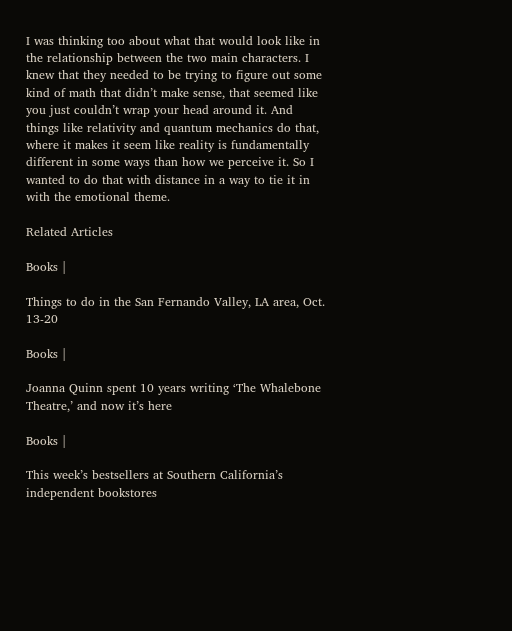I was thinking too about what that would look like in the relationship between the two main characters. I knew that they needed to be trying to figure out some kind of math that didn’t make sense, that seemed like you just couldn’t wrap your head around it. And things like relativity and quantum mechanics do that, where it makes it seem like reality is fundamentally different in some ways than how we perceive it. So I wanted to do that with distance in a way to tie it in with the emotional theme.

Related Articles

Books |

Things to do in the San Fernando Valley, LA area, Oct. 13-20

Books |

Joanna Quinn spent 10 years writing ‘The Whalebone Theatre,’ and now it’s here

Books |

This week’s bestsellers at Southern California’s independent bookstores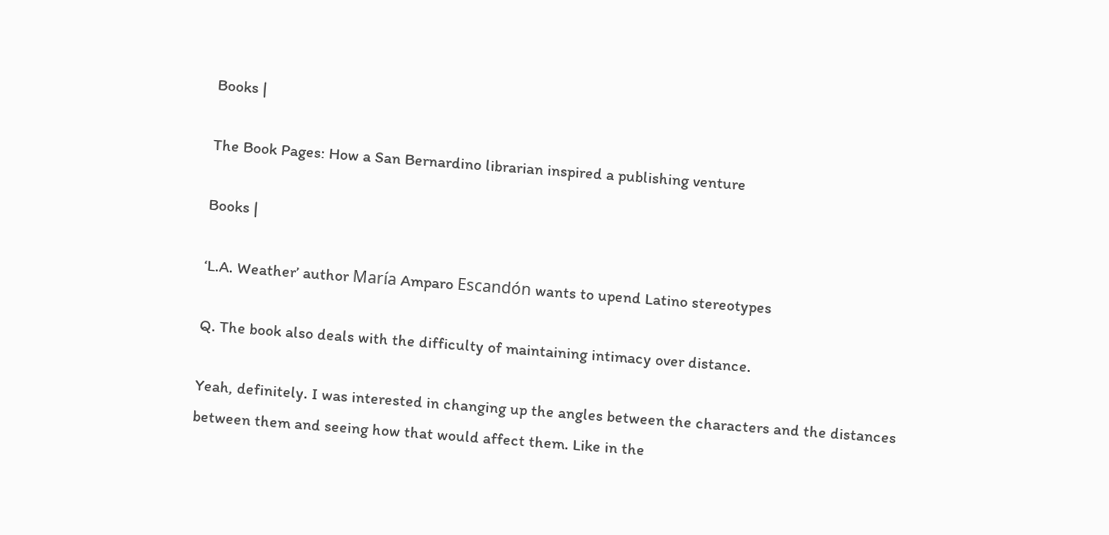Books |

The Book Pages: How a San Bernardino librarian inspired a publishing venture

Books |

‘L.A. Weather’ author María Amparo Escandón wants to upend Latino stereotypes

Q. The book also deals with the difficulty of maintaining intimacy over distance.

Yeah, definitely. I was interested in changing up the angles between the characters and the distances between them and seeing how that would affect them. Like in the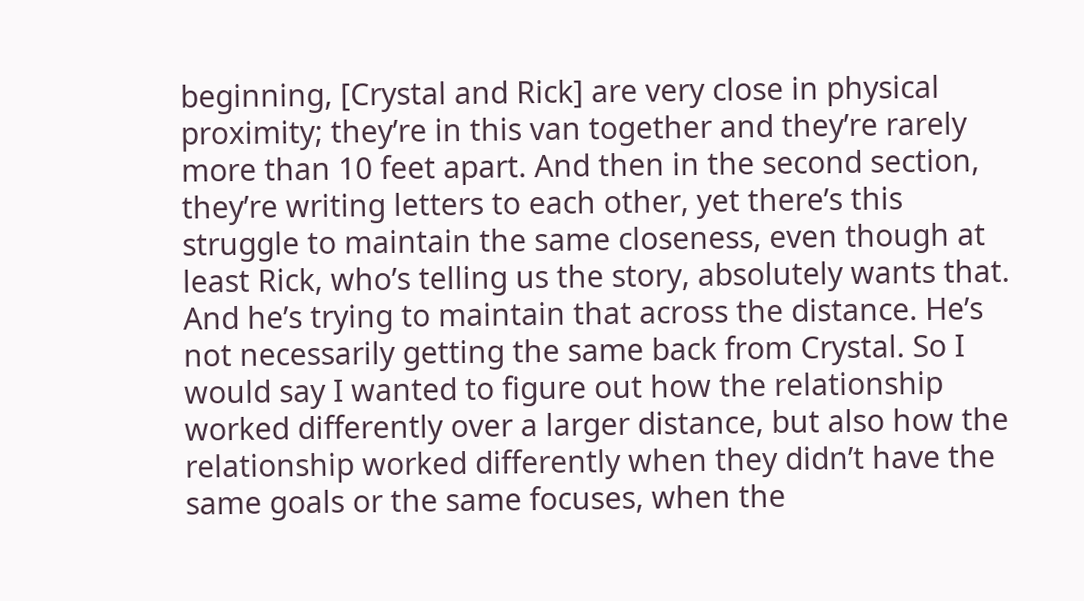beginning, [Crystal and Rick] are very close in physical proximity; they’re in this van together and they’re rarely more than 10 feet apart. And then in the second section, they’re writing letters to each other, yet there’s this struggle to maintain the same closeness, even though at least Rick, who’s telling us the story, absolutely wants that. And he’s trying to maintain that across the distance. He’s not necessarily getting the same back from Crystal. So I would say I wanted to figure out how the relationship worked differently over a larger distance, but also how the relationship worked differently when they didn’t have the same goals or the same focuses, when the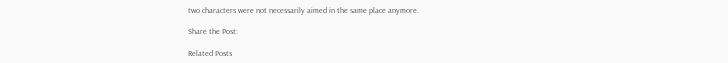two characters were not necessarily aimed in the same place anymore.

Share the Post:

Related Posts